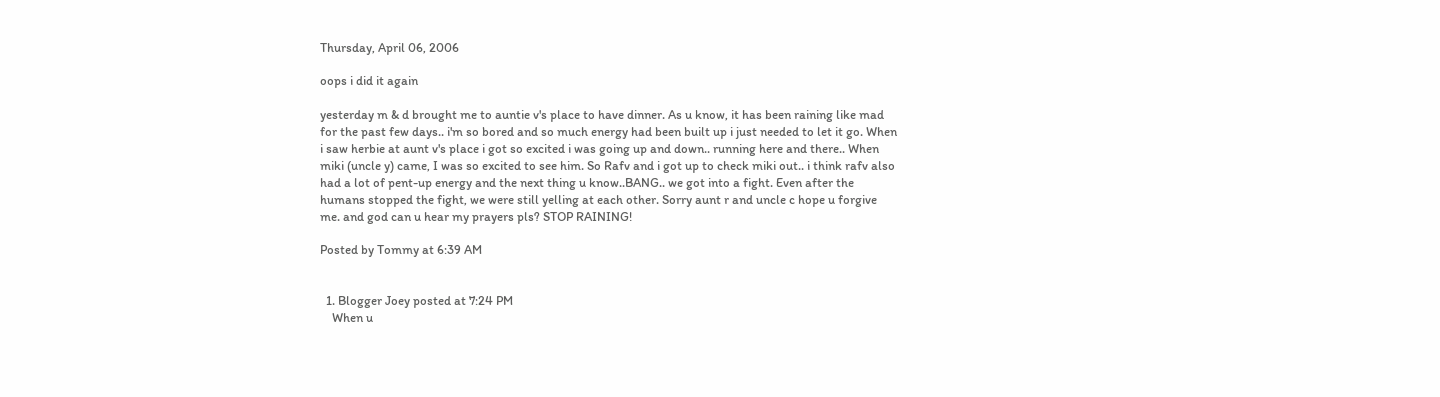Thursday, April 06, 2006

oops i did it again

yesterday m & d brought me to auntie v's place to have dinner. As u know, it has been raining like mad for the past few days.. i'm so bored and so much energy had been built up i just needed to let it go. When i saw herbie at aunt v's place i got so excited i was going up and down.. running here and there.. When miki (uncle y) came, I was so excited to see him. So Rafv and i got up to check miki out.. i think rafv also had a lot of pent-up energy and the next thing u know..BANG.. we got into a fight. Even after the humans stopped the fight, we were still yelling at each other. Sorry aunt r and uncle c hope u forgive me. and god can u hear my prayers pls? STOP RAINING!

Posted by Tommy at 6:39 AM


  1. Blogger Joey posted at 7:24 PM
    When u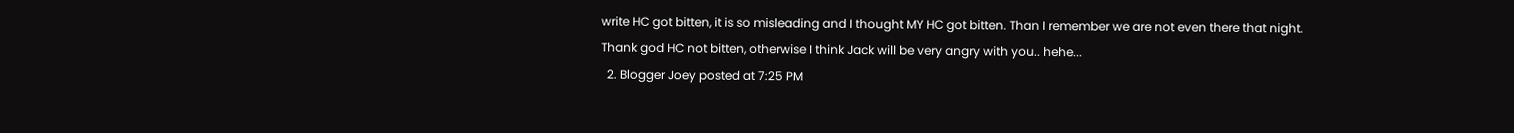write HC got bitten, it is so misleading and I thought MY HC got bitten. Than I remember we are not even there that night. Thank god HC not bitten, otherwise I think Jack will be very angry with you.. hehe...
  2. Blogger Joey posted at 7:25 PM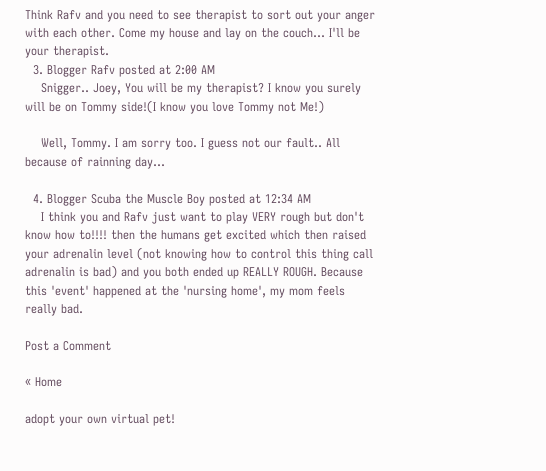Think Rafv and you need to see therapist to sort out your anger with each other. Come my house and lay on the couch... I'll be your therapist.
  3. Blogger Rafv posted at 2:00 AM
    Snigger.. Joey, You will be my therapist? I know you surely will be on Tommy side!(I know you love Tommy not Me!)

    Well, Tommy. I am sorry too. I guess not our fault.. All because of rainning day...

  4. Blogger Scuba the Muscle Boy posted at 12:34 AM
    I think you and Rafv just want to play VERY rough but don't know how to!!!! then the humans get excited which then raised your adrenalin level (not knowing how to control this thing call adrenalin is bad) and you both ended up REALLY ROUGH. Because this 'event' happened at the 'nursing home', my mom feels really bad.

Post a Comment

« Home

adopt your own virtual pet!